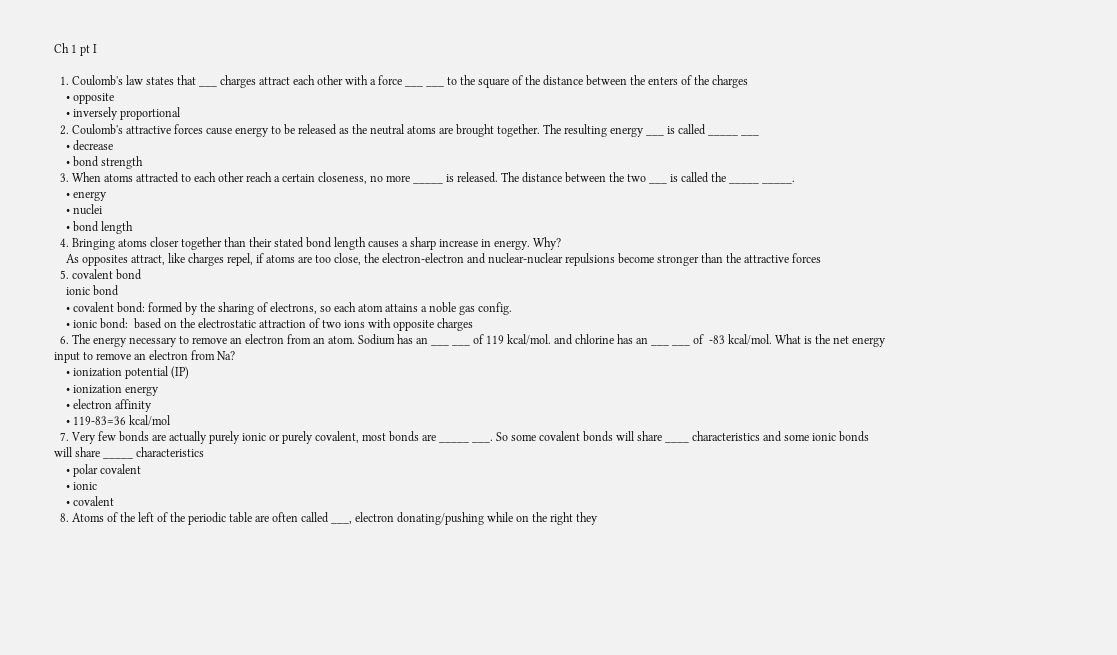Ch 1 pt I

  1. Coulomb's law states that ___ charges attract each other with a force ___ ___ to the square of the distance between the enters of the charges
    • opposite
    • inversely proportional
  2. Coulomb's attractive forces cause energy to be released as the neutral atoms are brought together. The resulting energy ___ is called _____ ___
    • decrease
    • bond strength
  3. When atoms attracted to each other reach a certain closeness, no more _____ is released. The distance between the two ___ is called the _____ _____.
    • energy
    • nuclei
    • bond length
  4. Bringing atoms closer together than their stated bond length causes a sharp increase in energy. Why?
    As opposites attract, like charges repel, if atoms are too close, the electron-electron and nuclear-nuclear repulsions become stronger than the attractive forces
  5. covalent bond
    ionic bond
    • covalent bond: formed by the sharing of electrons, so each atom attains a noble gas config.
    • ionic bond:  based on the electrostatic attraction of two ions with opposite charges
  6. The energy necessary to remove an electron from an atom. Sodium has an ___ ___ of 119 kcal/mol. and chlorine has an ___ ___ of  -83 kcal/mol. What is the net energy input to remove an electron from Na?
    • ionization potential (IP)
    • ionization energy
    • electron affinity
    • 119-83=36 kcal/mol
  7. Very few bonds are actually purely ionic or purely covalent, most bonds are _____ ___. So some covalent bonds will share ____ characteristics and some ionic bonds will share _____ characteristics
    • polar covalent
    • ionic
    • covalent
  8. Atoms of the left of the periodic table are often called ___, electron donating/pushing while on the right they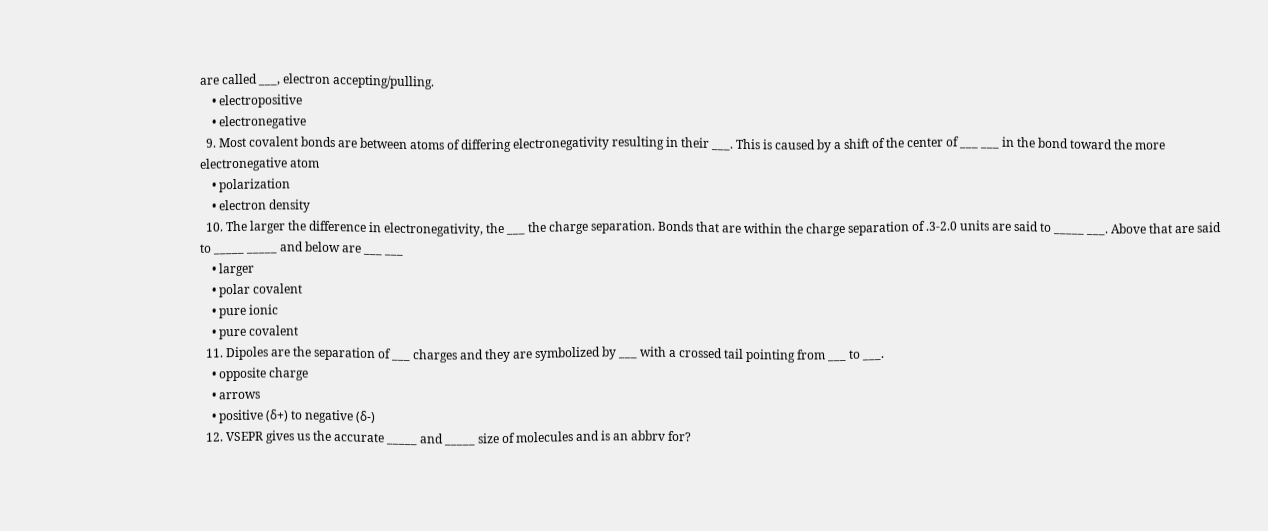are called ___, electron accepting/pulling.
    • electropositive
    • electronegative
  9. Most covalent bonds are between atoms of differing electronegativity resulting in their ___. This is caused by a shift of the center of ___ ___ in the bond toward the more electronegative atom
    • polarization
    • electron density
  10. The larger the difference in electronegativity, the ___ the charge separation. Bonds that are within the charge separation of .3-2.0 units are said to _____ ___. Above that are said to _____ _____ and below are ___ ___
    • larger
    • polar covalent
    • pure ionic
    • pure covalent
  11. Dipoles are the separation of ___ charges and they are symbolized by ___ with a crossed tail pointing from ___ to ___.
    • opposite charge
    • arrows
    • positive (δ+) to negative (δ-)
  12. VSEPR gives us the accurate _____ and _____ size of molecules and is an abbrv for?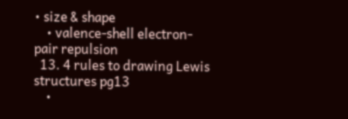• size & shape
    • valence-shell electron-pair repulsion
  13. 4 rules to drawing Lewis structures pg13
    •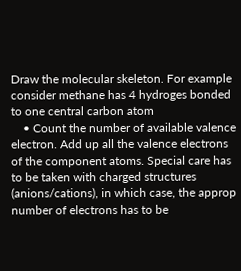Draw the molecular skeleton. For example consider methane has 4 hydroges bonded to one central carbon atom
    • Count the number of available valence electron. Add up all the valence electrons of the component atoms. Special care has to be taken with charged structures (anions/cations), in which case, the approp number of electrons has to be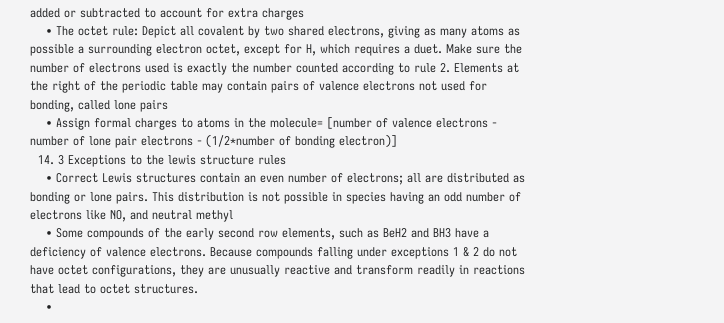added or subtracted to account for extra charges
    • The octet rule: Depict all covalent by two shared electrons, giving as many atoms as possible a surrounding electron octet, except for H, which requires a duet. Make sure the number of electrons used is exactly the number counted according to rule 2. Elements at the right of the periodic table may contain pairs of valence electrons not used for bonding, called lone pairs
    • Assign formal charges to atoms in the molecule= [number of valence electrons - number of lone pair electrons - (1/2*number of bonding electron)]
  14. 3 Exceptions to the lewis structure rules
    • Correct Lewis structures contain an even number of electrons; all are distributed as bonding or lone pairs. This distribution is not possible in species having an odd number of electrons like NO, and neutral methyl
    • Some compounds of the early second row elements, such as BeH2 and BH3 have a deficiency of valence electrons. Because compounds falling under exceptions 1 & 2 do not have octet configurations, they are unusually reactive and transform readily in reactions that lead to octet structures.
    •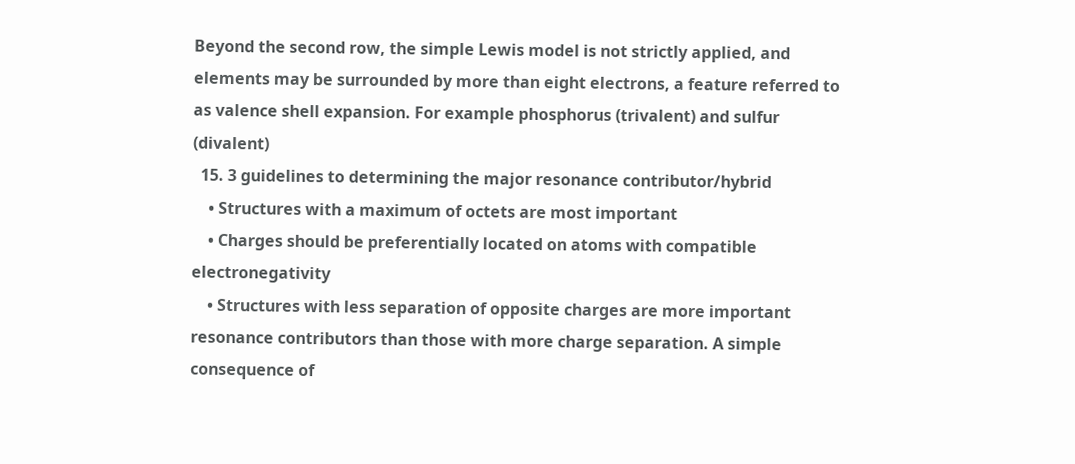Beyond the second row, the simple Lewis model is not strictly applied, and elements may be surrounded by more than eight electrons, a feature referred to as valence shell expansion. For example phosphorus (trivalent) and sulfur (divalent)
  15. 3 guidelines to determining the major resonance contributor/hybrid
    • Structures with a maximum of octets are most important
    • Charges should be preferentially located on atoms with compatible electronegativity
    • Structures with less separation of opposite charges are more important resonance contributors than those with more charge separation. A simple consequence of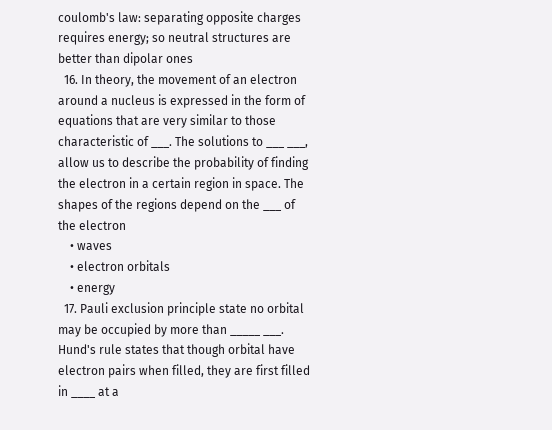coulomb's law: separating opposite charges requires energy; so neutral structures are better than dipolar ones
  16. In theory, the movement of an electron around a nucleus is expressed in the form of equations that are very similar to those characteristic of ___. The solutions to ___ ___, allow us to describe the probability of finding the electron in a certain region in space. The shapes of the regions depend on the ___ of the electron
    • waves
    • electron orbitals
    • energy
  17. Pauli exclusion principle state no orbital may be occupied by more than _____ ___. Hund's rule states that though orbital have electron pairs when filled, they are first filled in ____ at a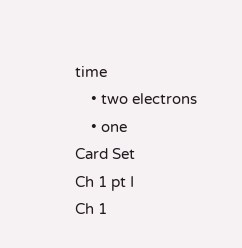time
    • two electrons
    • one
Card Set
Ch 1 pt I
Ch 1